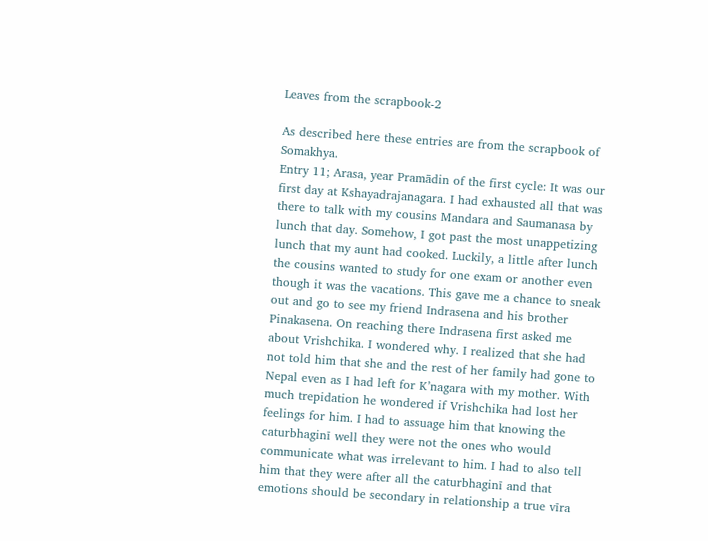Leaves from the scrapbook-2

As described here these entries are from the scrapbook of Somakhya.
Entry 11; Arasa, year Pramādin of the first cycle: It was our first day at Kshayadrajanagara. I had exhausted all that was there to talk with my cousins Mandara and Saumanasa by lunch that day. Somehow, I got past the most unappetizing lunch that my aunt had cooked. Luckily, a little after lunch the cousins wanted to study for one exam or another even though it was the vacations. This gave me a chance to sneak out and go to see my friend Indrasena and his brother Pinakasena. On reaching there Indrasena first asked me about Vrishchika. I wondered why. I realized that she had not told him that she and the rest of her family had gone to Nepal even as I had left for K’nagara with my mother. With much trepidation he wondered if Vrishchika had lost her feelings for him. I had to assuage him that knowing the caturbhaginī well they were not the ones who would communicate what was irrelevant to him. I had to also tell him that they were after all the caturbhaginī and that emotions should be secondary in relationship a true vīra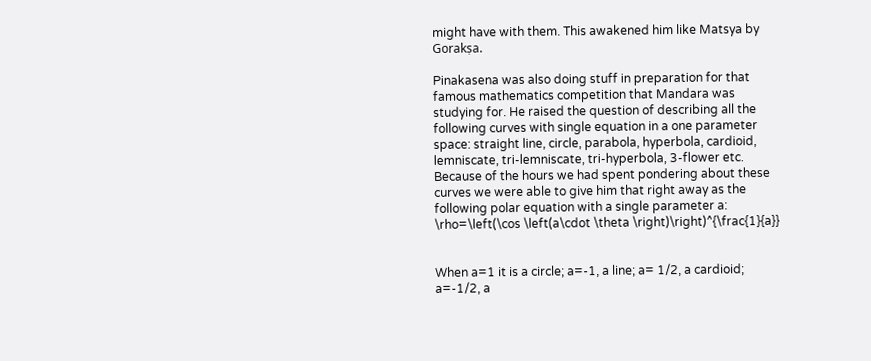might have with them. This awakened him like Matsya by Gorakṣa.

Pinakasena was also doing stuff in preparation for that famous mathematics competition that Mandara was studying for. He raised the question of describing all the following curves with single equation in a one parameter space: straight line, circle, parabola, hyperbola, cardioid, lemniscate, tri-lemniscate, tri-hyperbola, 3-flower etc. Because of the hours we had spent pondering about these curves we were able to give him that right away as the following polar equation with a single parameter a:
\rho=\left(\cos \left(a\cdot \theta \right)\right)^{\frac{1}{a}}


When a=1 it is a circle; a=-1, a line; a= 1/2, a cardioid; a=-1/2, a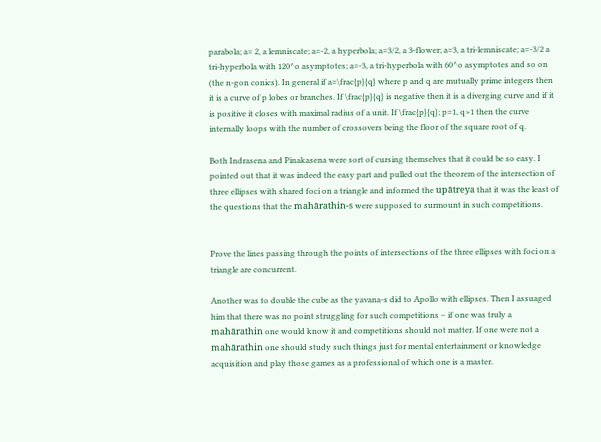parabola; a= 2, a lemniscate; a=-2, a hyperbola; a=3/2, a 3-flower; a=3, a tri-lemniscate; a=-3/2 a tri-hyperbola with 120^o asymptotes; a=-3, a tri-hyperbola with 60^o asymptotes and so on (the n-gon conics). In general if a=\frac{p}{q} where p and q are mutually prime integers then it is a curve of p lobes or branches. If \frac{p}{q} is negative then it is a diverging curve and if it is positive it closes with maximal radius of a unit. If \frac{p}{q}; p=1, q>1 then the curve internally loops with the number of crossovers being the floor of the square root of q.

Both Indrasena and Pinakasena were sort of cursing themselves that it could be so easy. I pointed out that it was indeed the easy part and pulled out the theorem of the intersection of three ellipses with shared foci on a triangle and informed the upātreya that it was the least of the questions that the mahārathin-s were supposed to surmount in such competitions.


Prove the lines passing through the points of intersections of the three ellipses with foci on a triangle are concurrent.

Another was to double the cube as the yavana-s did to Apollo with ellipses. Then I assuaged him that there was no point struggling for such competitions – if one was truly a mahārathin one would know it and competitions should not matter. If one were not a mahārathin one should study such things just for mental entertainment or knowledge acquisition and play those games as a professional of which one is a master.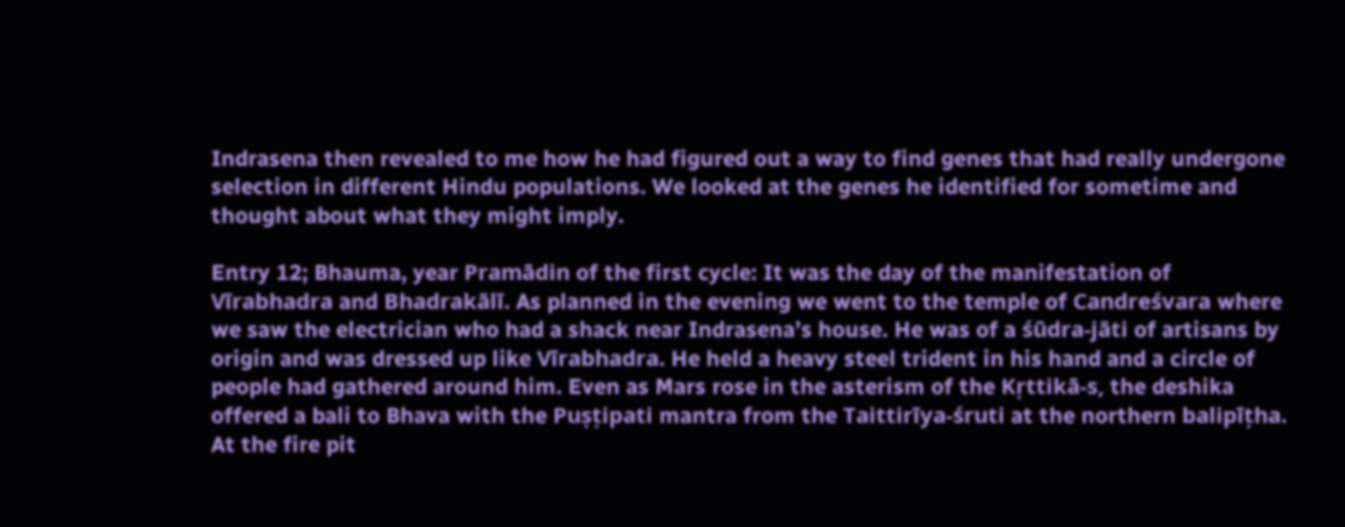Indrasena then revealed to me how he had figured out a way to find genes that had really undergone selection in different Hindu populations. We looked at the genes he identified for sometime and thought about what they might imply.

Entry 12; Bhauma, year Pramādin of the first cycle: It was the day of the manifestation of Vīrabhadra and Bhadrakālī. As planned in the evening we went to the temple of Candreśvara where we saw the electrician who had a shack near Indrasena’s house. He was of a śūdra-jāti of artisans by origin and was dressed up like Vīrabhadra. He held a heavy steel trident in his hand and a circle of people had gathered around him. Even as Mars rose in the asterism of the Kṛttikā-s, the deshika offered a bali to Bhava with the Puṣṭipati mantra from the Taittirīya-śruti at the northern balipīṭha. At the fire pit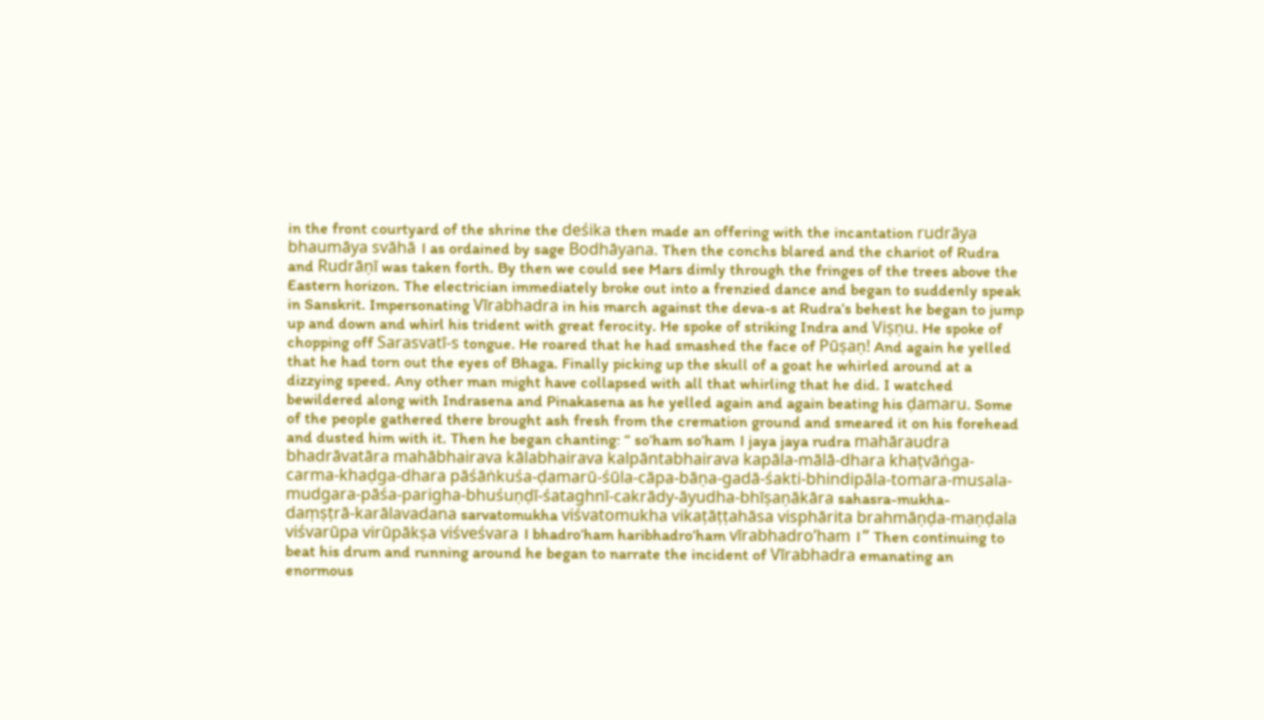in the front courtyard of the shrine the deśika then made an offering with the incantation rudrāya bhaumāya svāhā । as ordained by sage Bodhāyana. Then the conchs blared and the chariot of Rudra and Rudrāṇī was taken forth. By then we could see Mars dimly through the fringes of the trees above the Eastern horizon. The electrician immediately broke out into a frenzied dance and began to suddenly speak in Sanskrit. Impersonating Vīrabhadra in his march against the deva-s at Rudra’s behest he began to jump up and down and whirl his trident with great ferocity. He spoke of striking Indra and Viṣṇu. He spoke of chopping off Sarasvatī-s tongue. He roared that he had smashed the face of Pūṣaṇ! And again he yelled that he had torn out the eyes of Bhaga. Finally picking up the skull of a goat he whirled around at a dizzying speed. Any other man might have collapsed with all that whirling that he did. I watched bewildered along with Indrasena and Pinakasena as he yelled again and again beating his ḍamaru. Some of the people gathered there brought ash fresh from the cremation ground and smeared it on his forehead and dusted him with it. Then he began chanting: “ so’ham so’ham । jaya jaya rudra mahāraudra bhadrāvatāra mahābhairava kālabhairava kalpāntabhairava kapāla-mālā-dhara khaṭvāṅga-carma-khaḍga-dhara pāśāṅkuśa-ḍamarū-śūla-cāpa-bāṇa-gadā-śakti-bhindipāla-tomara-musala-mudgara-pāśa-parigha-bhuśuṇḍī-śataghnī-cakrādy-āyudha-bhīṣaṇākāra sahasra-mukha-daṃṣṭrā-karālavadana sarvatomukha viśvatomukha vikaṭāṭṭahāsa visphārita brahmāṇḍa-maṇḍala viśvarūpa virūpākṣa viśveśvara । bhadro’ham haribhadro’ham vīrabhadro’ham ।” Then continuing to beat his drum and running around he began to narrate the incident of Vīrabhadra emanating an enormous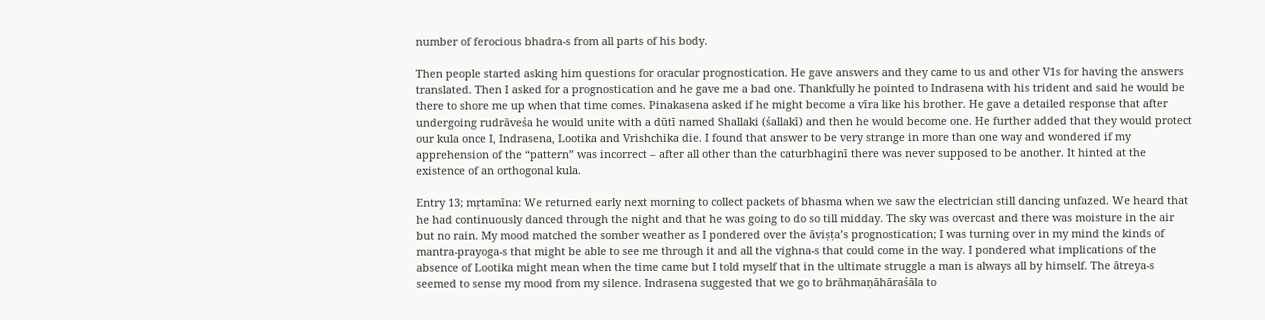number of ferocious bhadra-s from all parts of his body.

Then people started asking him questions for oracular prognostication. He gave answers and they came to us and other V1s for having the answers translated. Then I asked for a prognostication and he gave me a bad one. Thankfully he pointed to Indrasena with his trident and said he would be there to shore me up when that time comes. Pinakasena asked if he might become a vīra like his brother. He gave a detailed response that after undergoing rudrāveśa he would unite with a dūtī named Shallaki (śallakī) and then he would become one. He further added that they would protect our kula once I, Indrasena, Lootika and Vrishchika die. I found that answer to be very strange in more than one way and wondered if my apprehension of the “pattern” was incorrect – after all other than the caturbhaginī there was never supposed to be another. It hinted at the existence of an orthogonal kula.

Entry 13; mṛtamīna: We returned early next morning to collect packets of bhasma when we saw the electrician still dancing unfazed. We heard that he had continuously danced through the night and that he was going to do so till midday. The sky was overcast and there was moisture in the air but no rain. My mood matched the somber weather as I pondered over the āviṣṭa’s prognostication; I was turning over in my mind the kinds of mantra-prayoga-s that might be able to see me through it and all the vighna-s that could come in the way. I pondered what implications of the absence of Lootika might mean when the time came but I told myself that in the ultimate struggle a man is always all by himself. The ātreya-s seemed to sense my mood from my silence. Indrasena suggested that we go to brāhmaṇāhāraśāla to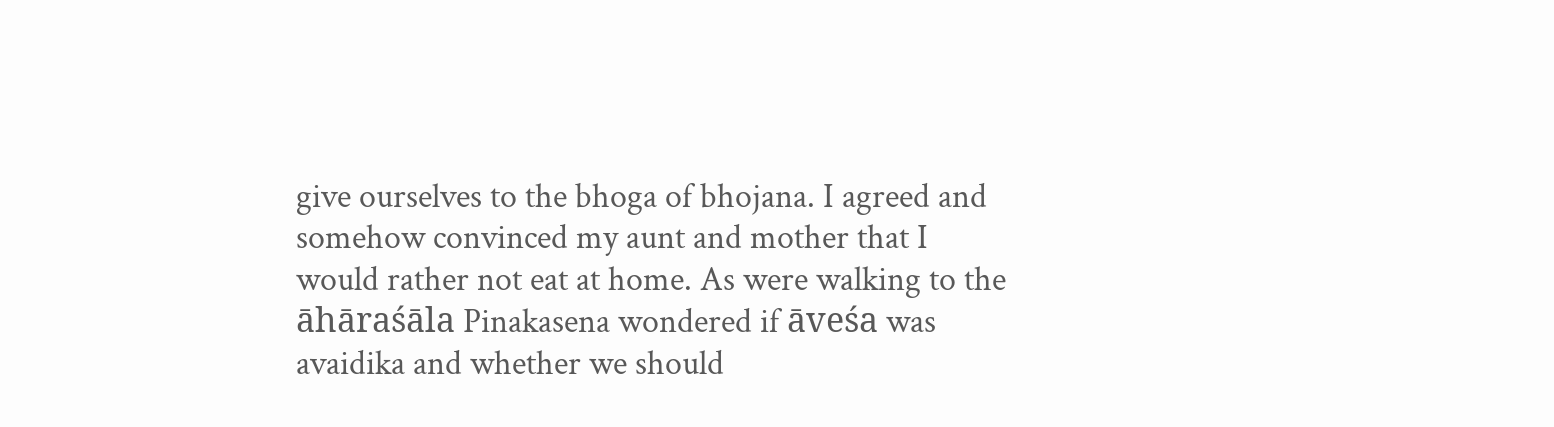give ourselves to the bhoga of bhojana. I agreed and somehow convinced my aunt and mother that I would rather not eat at home. As were walking to the āhāraśāla Pinakasena wondered if āveśa was avaidika and whether we should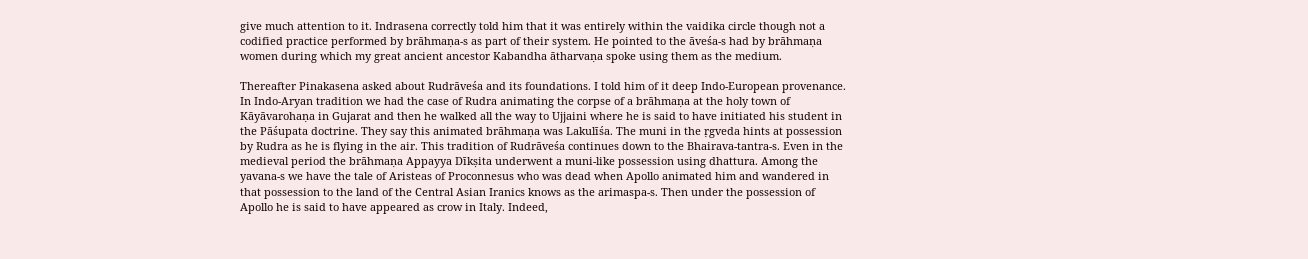give much attention to it. Indrasena correctly told him that it was entirely within the vaidika circle though not a codified practice performed by brāhmaṇa-s as part of their system. He pointed to the āveśa-s had by brāhmaṇa women during which my great ancient ancestor Kabandha ātharvaṇa spoke using them as the medium.

Thereafter Pinakasena asked about Rudrāveśa and its foundations. I told him of it deep Indo-European provenance. In Indo-Aryan tradition we had the case of Rudra animating the corpse of a brāhmaṇa at the holy town of Kāyāvarohaṇa in Gujarat and then he walked all the way to Ujjaini where he is said to have initiated his student in the Pāśupata doctrine. They say this animated brāhmaṇa was Lakulīśa. The muni in the ṛgveda hints at possession by Rudra as he is flying in the air. This tradition of Rudrāveśa continues down to the Bhairava-tantra-s. Even in the medieval period the brāhmaṇa Appayya Dīkṣita underwent a muni-like possession using dhattura. Among the yavana-s we have the tale of Aristeas of Proconnesus who was dead when Apollo animated him and wandered in that possession to the land of the Central Asian Iranics knows as the arimaspa-s. Then under the possession of Apollo he is said to have appeared as crow in Italy. Indeed,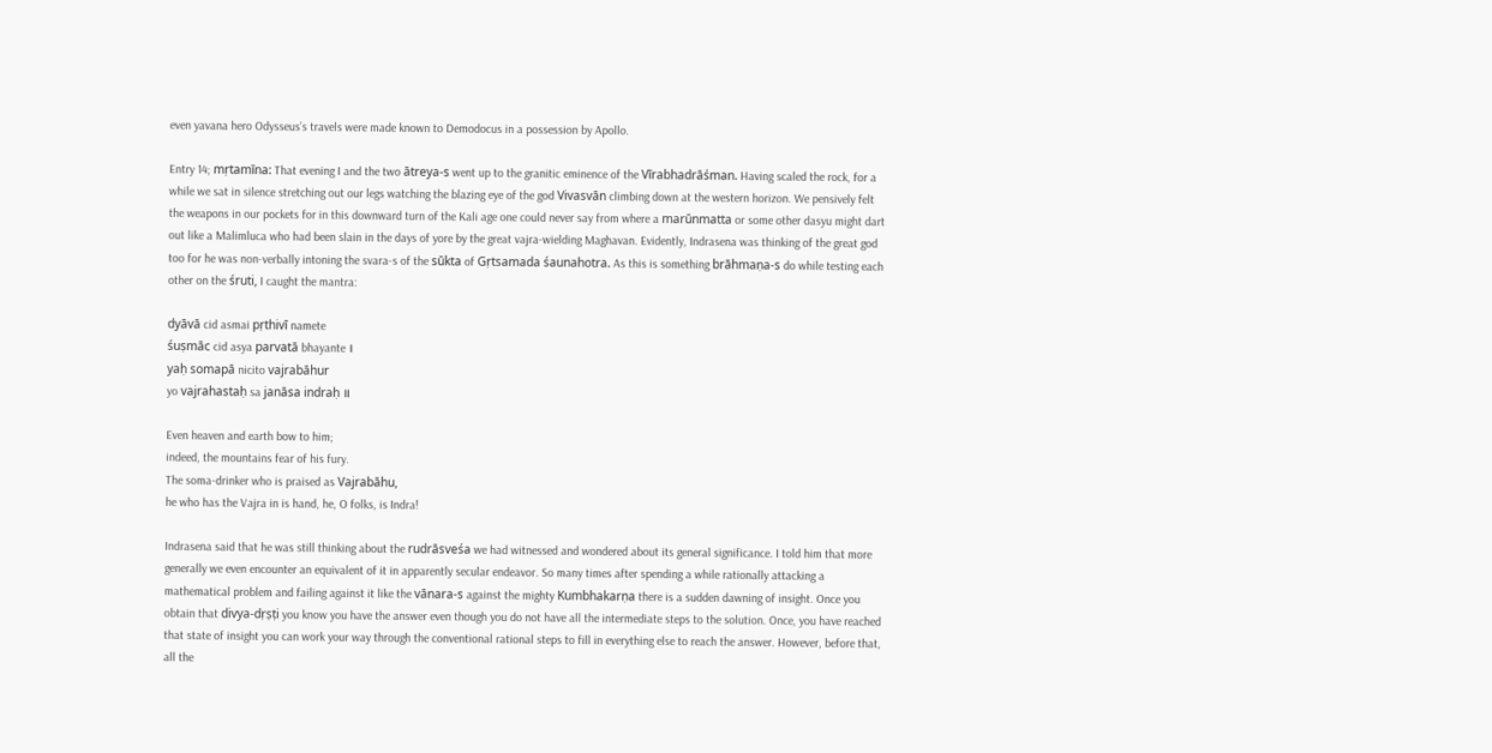even yavana hero Odysseus’s travels were made known to Demodocus in a possession by Apollo.

Entry 14; mṛtamīna: That evening I and the two ātreya-s went up to the granitic eminence of the Vīrabhadrāśman. Having scaled the rock, for a while we sat in silence stretching out our legs watching the blazing eye of the god Vivasvān climbing down at the western horizon. We pensively felt the weapons in our pockets for in this downward turn of the Kali age one could never say from where a marūnmatta or some other dasyu might dart out like a Malimluca who had been slain in the days of yore by the great vajra-wielding Maghavan. Evidently, Indrasena was thinking of the great god too for he was non-verbally intoning the svara-s of the sūkta of Gṛtsamada śaunahotra. As this is something brāhmaṇa-s do while testing each other on the śruti, I caught the mantra:

dyāvā cid asmai pṛthivī namete
śuṣmāc cid asya parvatā bhayante ।
yaḥ somapā nicito vajrabāhur
yo vajrahastaḥ sa janāsa indraḥ ॥

Even heaven and earth bow to him;
indeed, the mountains fear of his fury.
The soma-drinker who is praised as Vajrabāhu,
he who has the Vajra in is hand, he, O folks, is Indra!

Indrasena said that he was still thinking about the rudrāsveśa we had witnessed and wondered about its general significance. I told him that more generally we even encounter an equivalent of it in apparently secular endeavor. So many times after spending a while rationally attacking a mathematical problem and failing against it like the vānara-s against the mighty Kumbhakarṇa there is a sudden dawning of insight. Once you obtain that divya-dṛṣṭi you know you have the answer even though you do not have all the intermediate steps to the solution. Once, you have reached that state of insight you can work your way through the conventional rational steps to fill in everything else to reach the answer. However, before that, all the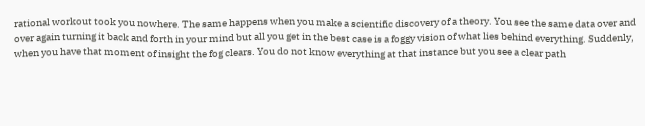rational workout took you nowhere. The same happens when you make a scientific discovery of a theory. You see the same data over and over again turning it back and forth in your mind but all you get in the best case is a foggy vision of what lies behind everything. Suddenly, when you have that moment of insight the fog clears. You do not know everything at that instance but you see a clear path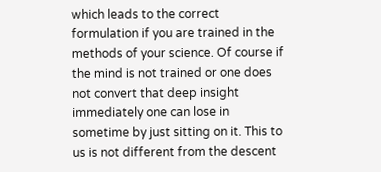which leads to the correct formulation if you are trained in the methods of your science. Of course if the mind is not trained or one does not convert that deep insight immediately one can lose in sometime by just sitting on it. This to us is not different from the descent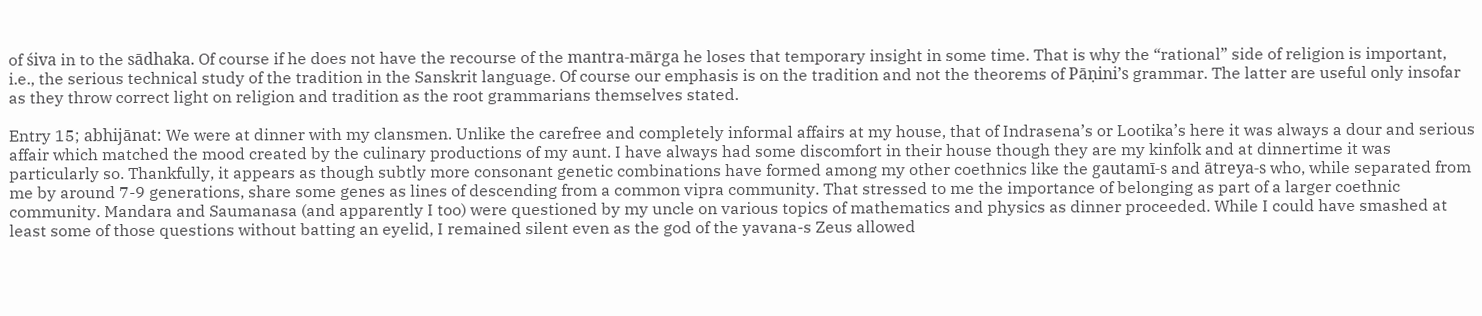of śiva in to the sādhaka. Of course if he does not have the recourse of the mantra-mārga he loses that temporary insight in some time. That is why the “rational” side of religion is important, i.e., the serious technical study of the tradition in the Sanskrit language. Of course our emphasis is on the tradition and not the theorems of Pāṇini’s grammar. The latter are useful only insofar as they throw correct light on religion and tradition as the root grammarians themselves stated.

Entry 15; abhijānat: We were at dinner with my clansmen. Unlike the carefree and completely informal affairs at my house, that of Indrasena’s or Lootika’s here it was always a dour and serious affair which matched the mood created by the culinary productions of my aunt. I have always had some discomfort in their house though they are my kinfolk and at dinnertime it was particularly so. Thankfully, it appears as though subtly more consonant genetic combinations have formed among my other coethnics like the gautamī-s and ātreya-s who, while separated from me by around 7-9 generations, share some genes as lines of descending from a common vipra community. That stressed to me the importance of belonging as part of a larger coethnic community. Mandara and Saumanasa (and apparently I too) were questioned by my uncle on various topics of mathematics and physics as dinner proceeded. While I could have smashed at least some of those questions without batting an eyelid, I remained silent even as the god of the yavana-s Zeus allowed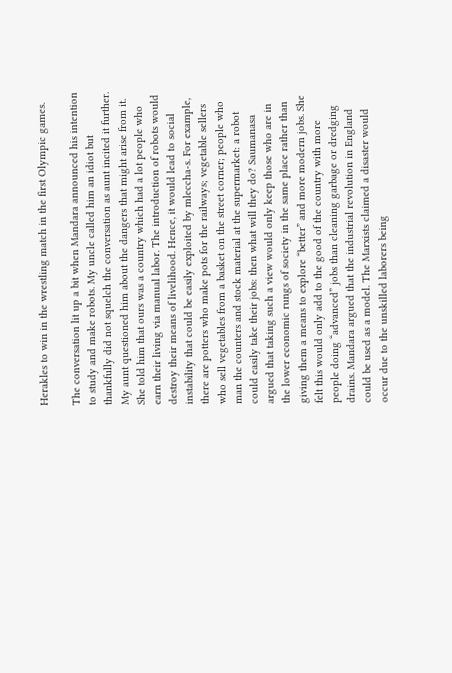Herakles to win in the wrestling match in the first Olympic games.

The conversation lit up a bit when Mandara announced his intention to study and make robots. My uncle called him an idiot but thankfully did not squelch the conversation as aunt incited it further. My aunt questioned him about the dangers that might arise from it. She told him that ours was a country which had a lot people who earn their living via manual labor. The introduction of robots would destroy their means of livelihood. Hence, it would lead to social instability that could be easily exploited by mleccha-s. For example, there are potters who make pots for the railways; vegetable sellers who sell vegetables from a basket on the street corner; people who man the counters and stock material at the supermarket: a robot could easily take their jobs: then what will they do? Saumanasa argued that taking such a view would only keep those who are in the lower economic rungs of society in the same place rather than giving them a means to explore “better” and more modern jobs. She felt this would only add to the good of the country with more people doing “advanced” jobs than cleaning garbage or dredging drains. Mandara argued that the industrial revolution in England could be used as a model. The Marxists claimed a disaster would occur due to the unskilled laborers being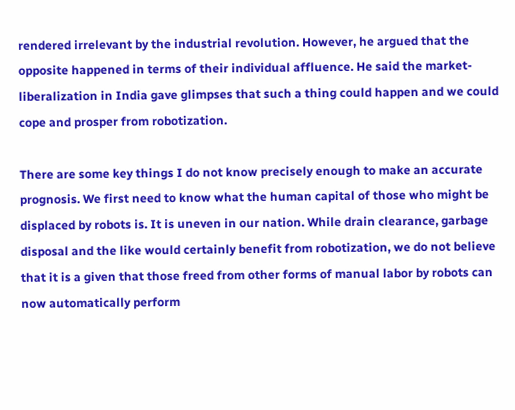rendered irrelevant by the industrial revolution. However, he argued that the opposite happened in terms of their individual affluence. He said the market-liberalization in India gave glimpses that such a thing could happen and we could cope and prosper from robotization.

There are some key things I do not know precisely enough to make an accurate prognosis. We first need to know what the human capital of those who might be displaced by robots is. It is uneven in our nation. While drain clearance, garbage disposal and the like would certainly benefit from robotization, we do not believe that it is a given that those freed from other forms of manual labor by robots can now automatically perform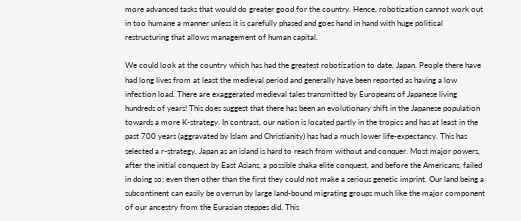more advanced tasks that would do greater good for the country. Hence, robotization cannot work out in too humane a manner unless it is carefully phased and goes hand in hand with huge political restructuring that allows management of human capital.

We could look at the country which has had the greatest robotization to date, Japan. People there have had long lives from at least the medieval period and generally have been reported as having a low infection load. There are exaggerated medieval tales transmitted by Europeans of Japanese living hundreds of years! This does suggest that there has been an evolutionary shift in the Japanese population towards a more K-strategy. In contrast, our nation is located partly in the tropics and has at least in the past 700 years (aggravated by Islam and Christianity) has had a much lower life-expectancy. This has selected a r-strategy. Japan as an island is hard to reach from without and conquer. Most major powers, after the initial conquest by East Asians, a possible shaka elite conquest, and before the Americans, failed in doing so; even then other than the first they could not make a serious genetic imprint. Our land being a subcontinent can easily be overrun by large land-bound migrating groups much like the major component of our ancestry from the Eurasian steppes did. This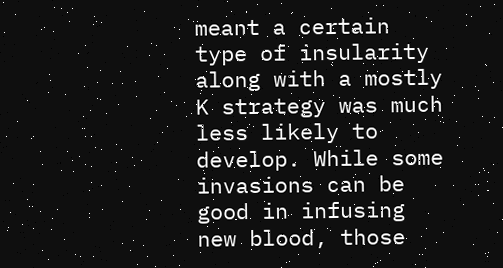meant a certain type of insularity along with a mostly K strategy was much less likely to develop. While some invasions can be good in infusing new blood, those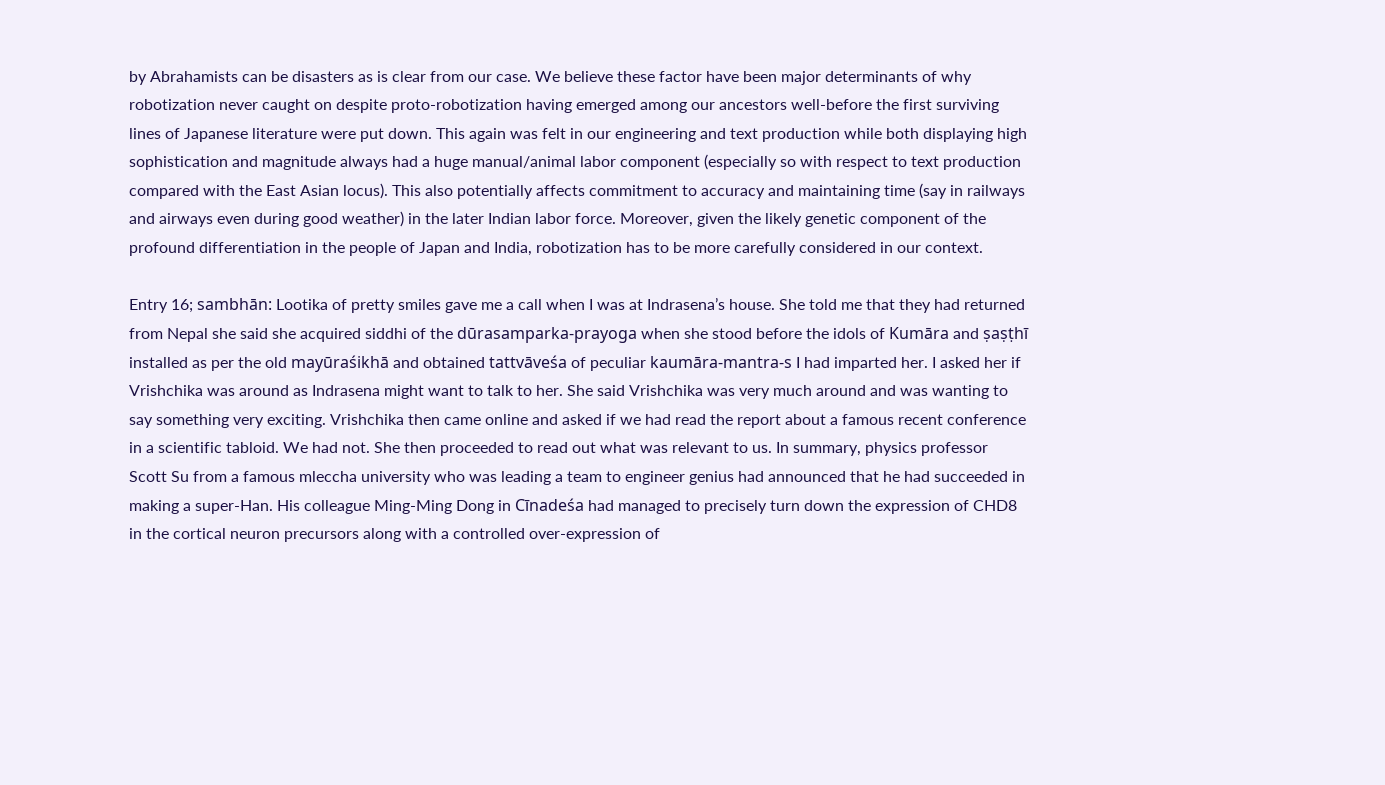by Abrahamists can be disasters as is clear from our case. We believe these factor have been major determinants of why robotization never caught on despite proto-robotization having emerged among our ancestors well-before the first surviving lines of Japanese literature were put down. This again was felt in our engineering and text production while both displaying high sophistication and magnitude always had a huge manual/animal labor component (especially so with respect to text production compared with the East Asian locus). This also potentially affects commitment to accuracy and maintaining time (say in railways and airways even during good weather) in the later Indian labor force. Moreover, given the likely genetic component of the profound differentiation in the people of Japan and India, robotization has to be more carefully considered in our context.

Entry 16; sambhān: Lootika of pretty smiles gave me a call when I was at Indrasena’s house. She told me that they had returned from Nepal she said she acquired siddhi of the dūrasamparka-prayoga when she stood before the idols of Kumāra and ṣaṣṭhī installed as per the old mayūraśikhā and obtained tattvāveśa of peculiar kaumāra-mantra-s I had imparted her. I asked her if Vrishchika was around as Indrasena might want to talk to her. She said Vrishchika was very much around and was wanting to say something very exciting. Vrishchika then came online and asked if we had read the report about a famous recent conference in a scientific tabloid. We had not. She then proceeded to read out what was relevant to us. In summary, physics professor Scott Su from a famous mleccha university who was leading a team to engineer genius had announced that he had succeeded in making a super-Han. His colleague Ming-Ming Dong in Cīnadeśa had managed to precisely turn down the expression of CHD8 in the cortical neuron precursors along with a controlled over-expression of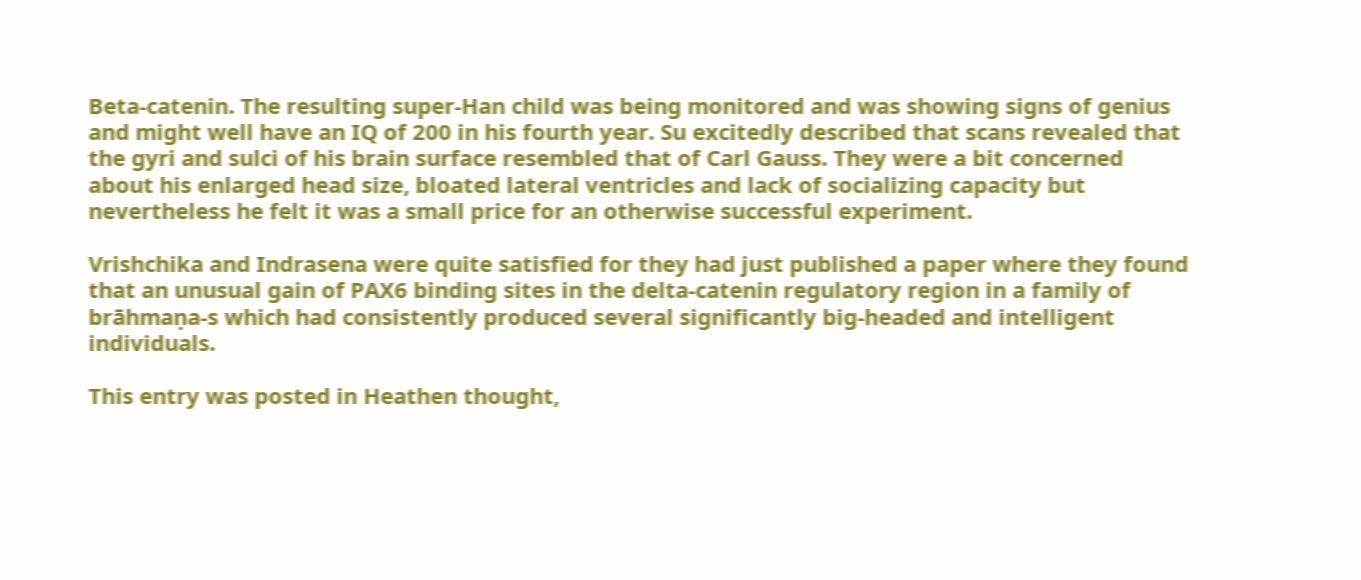Beta-catenin. The resulting super-Han child was being monitored and was showing signs of genius and might well have an IQ of 200 in his fourth year. Su excitedly described that scans revealed that the gyri and sulci of his brain surface resembled that of Carl Gauss. They were a bit concerned about his enlarged head size, bloated lateral ventricles and lack of socializing capacity but nevertheless he felt it was a small price for an otherwise successful experiment.

Vrishchika and Indrasena were quite satisfied for they had just published a paper where they found that an unusual gain of PAX6 binding sites in the delta-catenin regulatory region in a family of brāhmaṇa-s which had consistently produced several significantly big-headed and intelligent individuals.

This entry was posted in Heathen thought,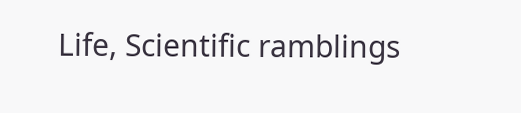Life, Scientific ramblings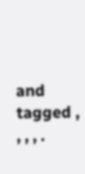and tagged , , , , .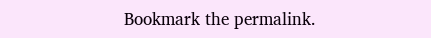Bookmark the permalink.